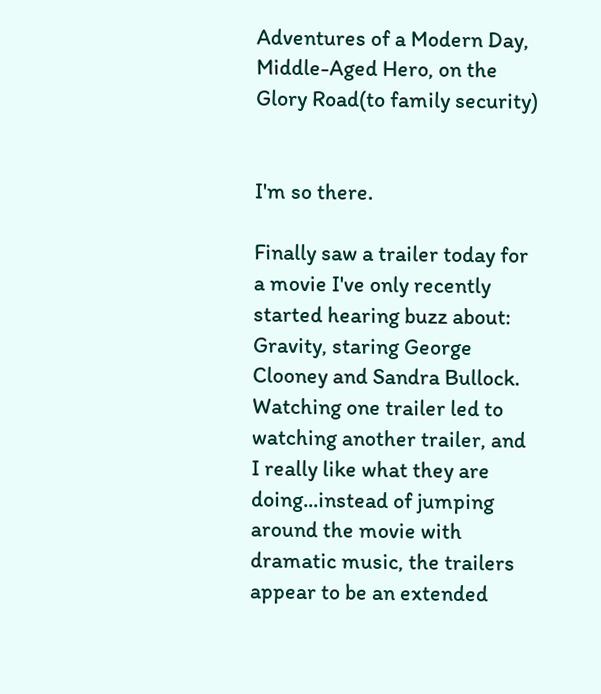Adventures of a Modern Day, Middle-Aged Hero, on the Glory Road(to family security)


I'm so there.

Finally saw a trailer today for a movie I've only recently started hearing buzz about: Gravity, staring George Clooney and Sandra Bullock.  Watching one trailer led to watching another trailer, and I really like what they are doing...instead of jumping around the movie with dramatic music, the trailers appear to be an extended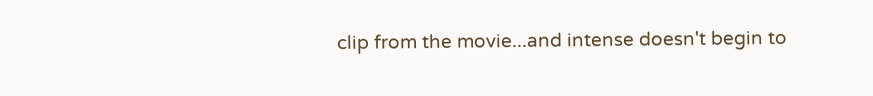clip from the movie...and intense doesn't begin to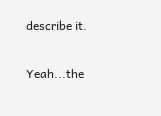describe it.

Yeah...the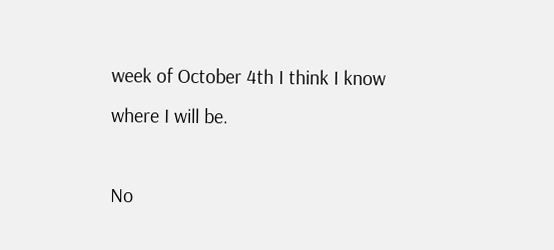week of October 4th I think I know where I will be.

No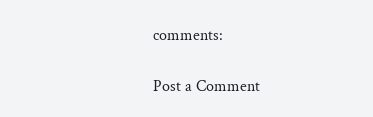comments:

Post a Comment